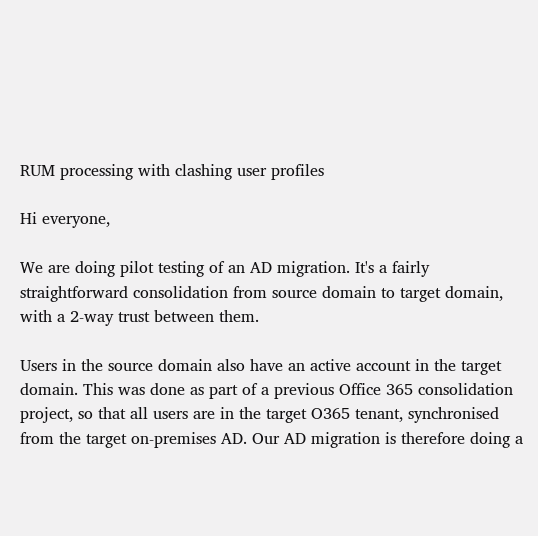RUM processing with clashing user profiles

Hi everyone,

We are doing pilot testing of an AD migration. It's a fairly straightforward consolidation from source domain to target domain, with a 2-way trust between them.

Users in the source domain also have an active account in the target domain. This was done as part of a previous Office 365 consolidation project, so that all users are in the target O365 tenant, synchronised from the target on-premises AD. Our AD migration is therefore doing a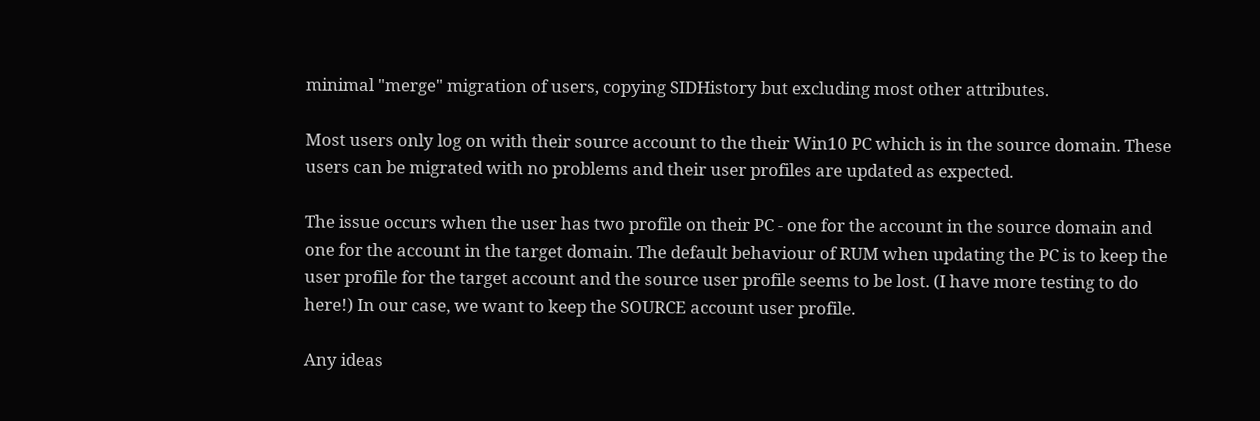minimal "merge" migration of users, copying SIDHistory but excluding most other attributes.

Most users only log on with their source account to the their Win10 PC which is in the source domain. These users can be migrated with no problems and their user profiles are updated as expected.

The issue occurs when the user has two profile on their PC - one for the account in the source domain and one for the account in the target domain. The default behaviour of RUM when updating the PC is to keep the user profile for the target account and the source user profile seems to be lost. (I have more testing to do here!) In our case, we want to keep the SOURCE account user profile.

Any ideas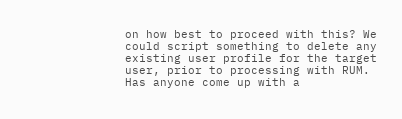on how best to proceed with this? We could script something to delete any existing user profile for the target user, prior to processing with RUM. Has anyone come up with a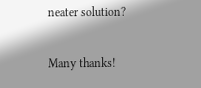neater solution?

Many thanks!